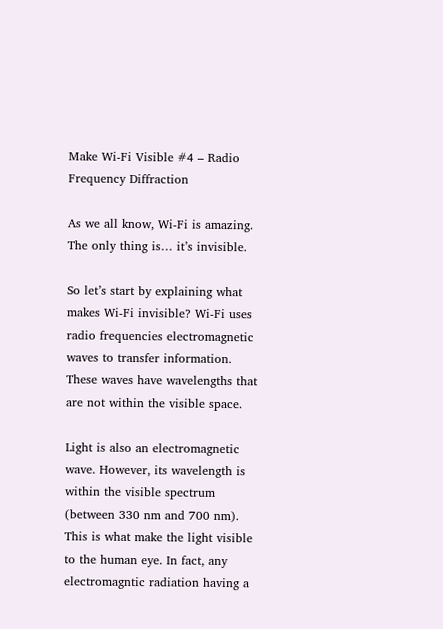Make Wi-Fi Visible #4 – Radio Frequency Diffraction

As we all know, Wi-Fi is amazing. The only thing is… it’s invisible.

So let’s start by explaining what makes Wi-Fi invisible? Wi-Fi uses radio frequencies electromagnetic waves to transfer information. These waves have wavelengths that are not within the visible space.

Light is also an electromagnetic wave. However, its wavelength is within the visible spectrum (between 330 nm and 700 nm). This is what make the light visible to the human eye. In fact, any electromagntic radiation having a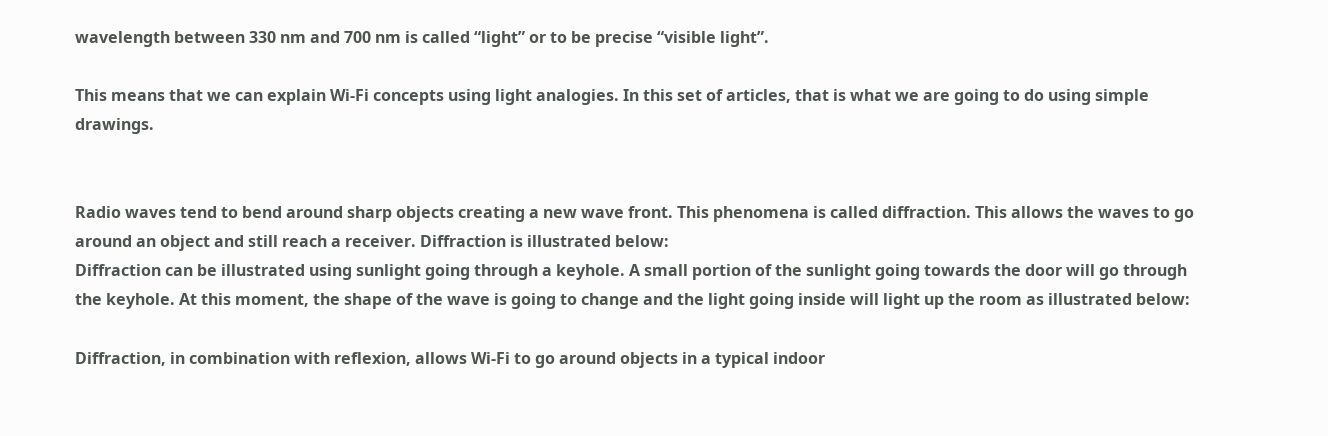wavelength between 330 nm and 700 nm is called “light” or to be precise “visible light”.

This means that we can explain Wi-Fi concepts using light analogies. In this set of articles, that is what we are going to do using simple drawings.


Radio waves tend to bend around sharp objects creating a new wave front. This phenomena is called diffraction. This allows the waves to go around an object and still reach a receiver. Diffraction is illustrated below:
Diffraction can be illustrated using sunlight going through a keyhole. A small portion of the sunlight going towards the door will go through the keyhole. At this moment, the shape of the wave is going to change and the light going inside will light up the room as illustrated below:

Diffraction, in combination with reflexion, allows Wi-Fi to go around objects in a typical indoor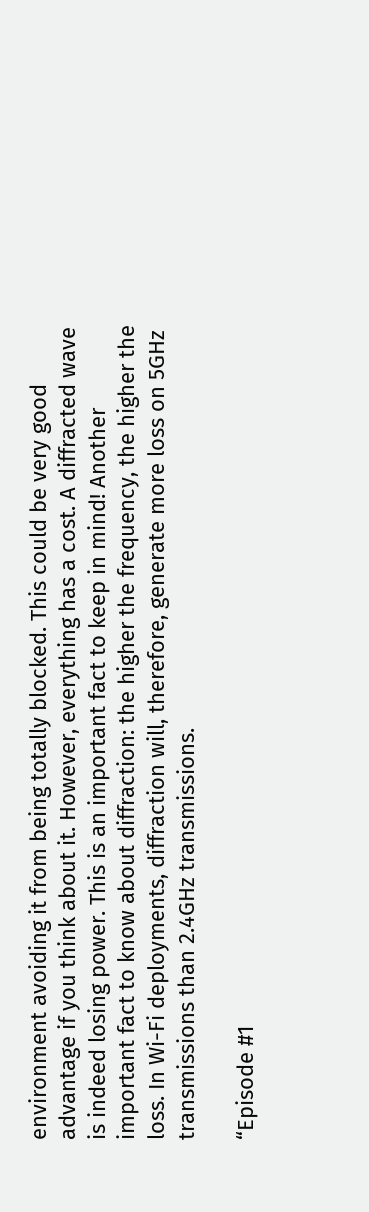environment avoiding it from being totally blocked. This could be very good advantage if you think about it. However, everything has a cost. A diffracted wave is indeed losing power. This is an important fact to keep in mind! Another important fact to know about diffraction: the higher the frequency, the higher the loss. In Wi-Fi deployments, diffraction will, therefore, generate more loss on 5GHz transmissions than 2.4GHz transmissions.

“Episode #1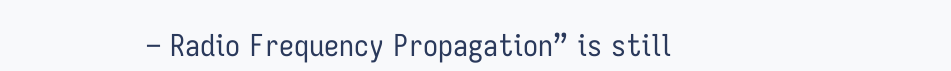– Radio Frequency Propagation” is still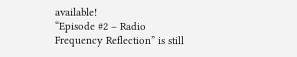available!
“Episode #2 – Radio Frequency Reflection” is still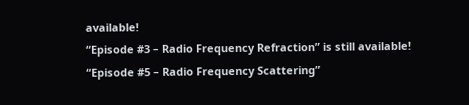available!
“Episode #3 – Radio Frequency Refraction” is still available!
“Episode #5 – Radio Frequency Scattering”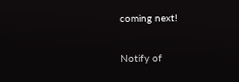coming next!

Notify of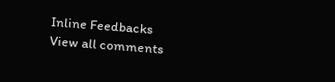Inline Feedbacks
View all comments